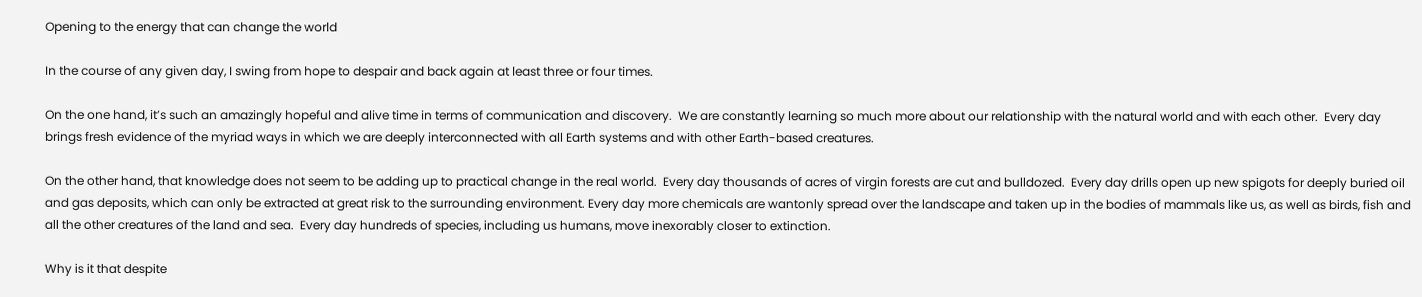Opening to the energy that can change the world

In the course of any given day, I swing from hope to despair and back again at least three or four times.

On the one hand, it’s such an amazingly hopeful and alive time in terms of communication and discovery.  We are constantly learning so much more about our relationship with the natural world and with each other.  Every day brings fresh evidence of the myriad ways in which we are deeply interconnected with all Earth systems and with other Earth-based creatures.

On the other hand, that knowledge does not seem to be adding up to practical change in the real world.  Every day thousands of acres of virgin forests are cut and bulldozed.  Every day drills open up new spigots for deeply buried oil and gas deposits, which can only be extracted at great risk to the surrounding environment. Every day more chemicals are wantonly spread over the landscape and taken up in the bodies of mammals like us, as well as birds, fish and all the other creatures of the land and sea.  Every day hundreds of species, including us humans, move inexorably closer to extinction.

Why is it that despite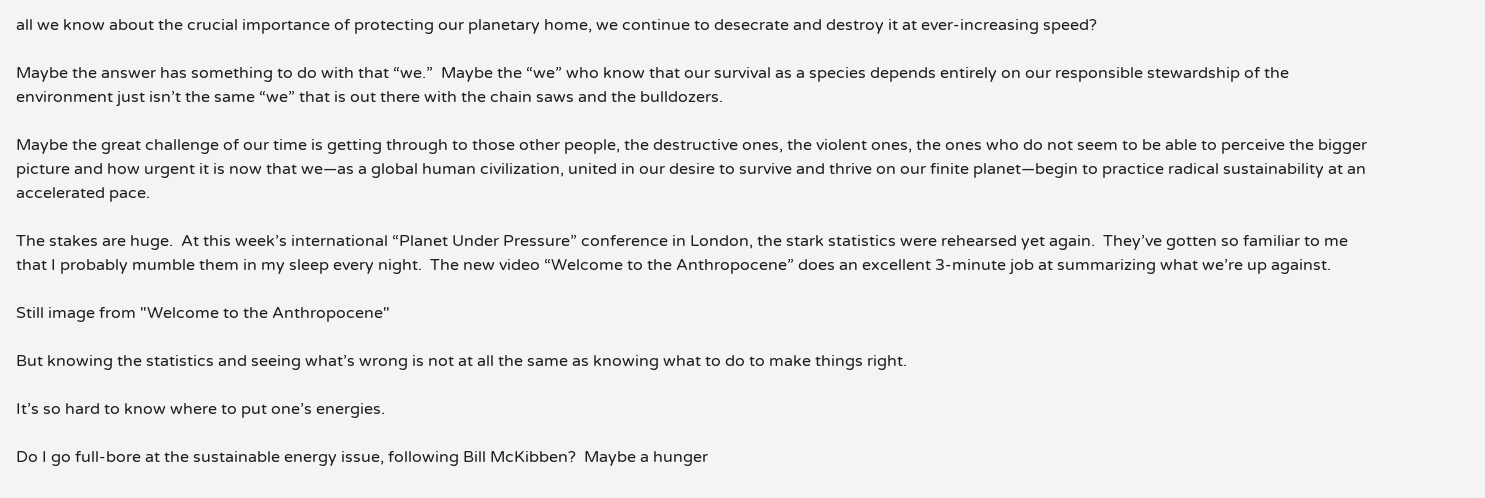all we know about the crucial importance of protecting our planetary home, we continue to desecrate and destroy it at ever-increasing speed?

Maybe the answer has something to do with that “we.”  Maybe the “we” who know that our survival as a species depends entirely on our responsible stewardship of the environment just isn’t the same “we” that is out there with the chain saws and the bulldozers.

Maybe the great challenge of our time is getting through to those other people, the destructive ones, the violent ones, the ones who do not seem to be able to perceive the bigger picture and how urgent it is now that we—as a global human civilization, united in our desire to survive and thrive on our finite planet—begin to practice radical sustainability at an accelerated pace.

The stakes are huge.  At this week’s international “Planet Under Pressure” conference in London, the stark statistics were rehearsed yet again.  They’ve gotten so familiar to me that I probably mumble them in my sleep every night.  The new video “Welcome to the Anthropocene” does an excellent 3-minute job at summarizing what we’re up against.

Still image from "Welcome to the Anthropocene"

But knowing the statistics and seeing what’s wrong is not at all the same as knowing what to do to make things right.

It’s so hard to know where to put one’s energies.

Do I go full-bore at the sustainable energy issue, following Bill McKibben?  Maybe a hunger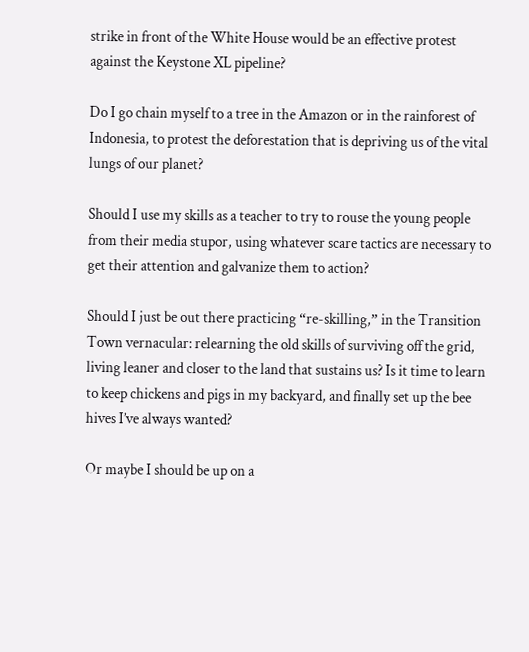strike in front of the White House would be an effective protest against the Keystone XL pipeline?

Do I go chain myself to a tree in the Amazon or in the rainforest of Indonesia, to protest the deforestation that is depriving us of the vital lungs of our planet?

Should I use my skills as a teacher to try to rouse the young people from their media stupor, using whatever scare tactics are necessary to get their attention and galvanize them to action?

Should I just be out there practicing “re-skilling,” in the Transition Town vernacular: relearning the old skills of surviving off the grid, living leaner and closer to the land that sustains us? Is it time to learn to keep chickens and pigs in my backyard, and finally set up the bee hives I’ve always wanted?

Or maybe I should be up on a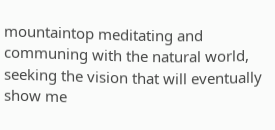mountaintop meditating and communing with the natural world, seeking the vision that will eventually show me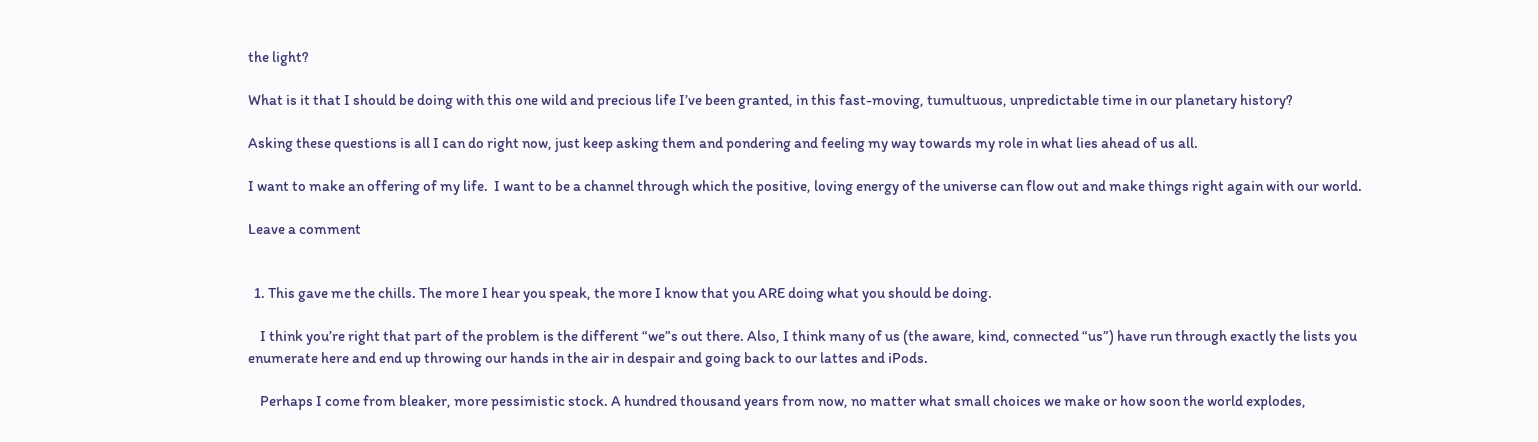the light?

What is it that I should be doing with this one wild and precious life I’ve been granted, in this fast-moving, tumultuous, unpredictable time in our planetary history?

Asking these questions is all I can do right now, just keep asking them and pondering and feeling my way towards my role in what lies ahead of us all.

I want to make an offering of my life.  I want to be a channel through which the positive, loving energy of the universe can flow out and make things right again with our world.

Leave a comment


  1. This gave me the chills. The more I hear you speak, the more I know that you ARE doing what you should be doing.

    I think you’re right that part of the problem is the different “we”s out there. Also, I think many of us (the aware, kind, connected “us”) have run through exactly the lists you enumerate here and end up throwing our hands in the air in despair and going back to our lattes and iPods.

    Perhaps I come from bleaker, more pessimistic stock. A hundred thousand years from now, no matter what small choices we make or how soon the world explodes,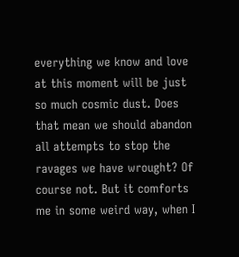everything we know and love at this moment will be just so much cosmic dust. Does that mean we should abandon all attempts to stop the ravages we have wrought? Of course not. But it comforts me in some weird way, when I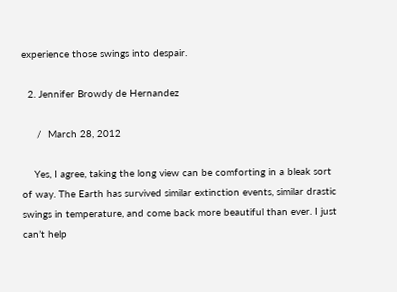experience those swings into despair.

  2. Jennifer Browdy de Hernandez

     /  March 28, 2012

    Yes, I agree, taking the long view can be comforting in a bleak sort of way. The Earth has survived similar extinction events, similar drastic swings in temperature, and come back more beautiful than ever. I just can’t help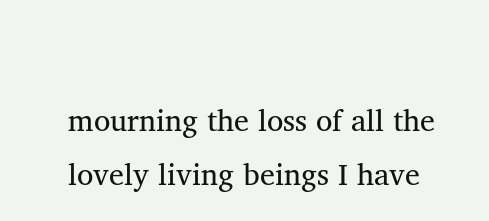mourning the loss of all the lovely living beings I have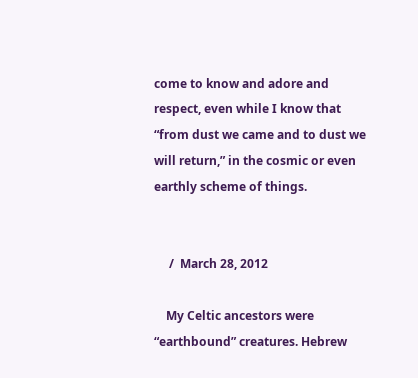come to know and adore and respect, even while I know that “from dust we came and to dust we will return,” in the cosmic or even earthly scheme of things.


     /  March 28, 2012

    My Celtic ancestors were “earthbound” creatures. Hebrew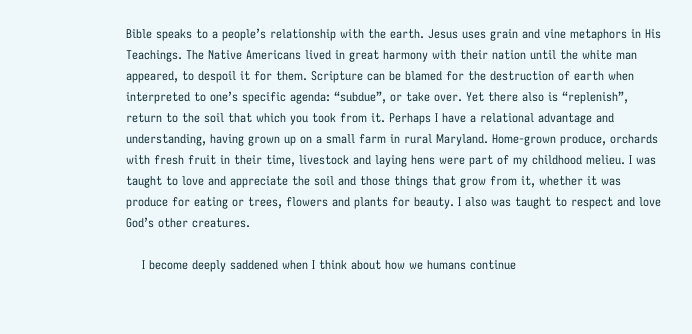Bible speaks to a people’s relationship with the earth. Jesus uses grain and vine metaphors in His Teachings. The Native Americans lived in great harmony with their nation until the white man appeared, to despoil it for them. Scripture can be blamed for the destruction of earth when interpreted to one’s specific agenda: “subdue”, or take over. Yet there also is “replenish”, return to the soil that which you took from it. Perhaps I have a relational advantage and understanding, having grown up on a small farm in rural Maryland. Home-grown produce, orchards with fresh fruit in their time, livestock and laying hens were part of my childhood melieu. I was taught to love and appreciate the soil and those things that grow from it, whether it was produce for eating or trees, flowers and plants for beauty. I also was taught to respect and love God’s other creatures.

    I become deeply saddened when I think about how we humans continue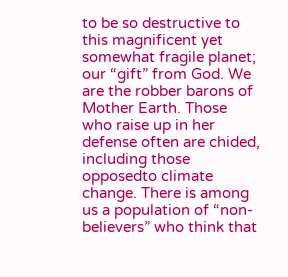to be so destructive to this magnificent yet somewhat fragile planet; our “gift” from God. We are the robber barons of Mother Earth. Those who raise up in her defense often are chided, including those opposedto climate change. There is among us a population of “non-believers” who think that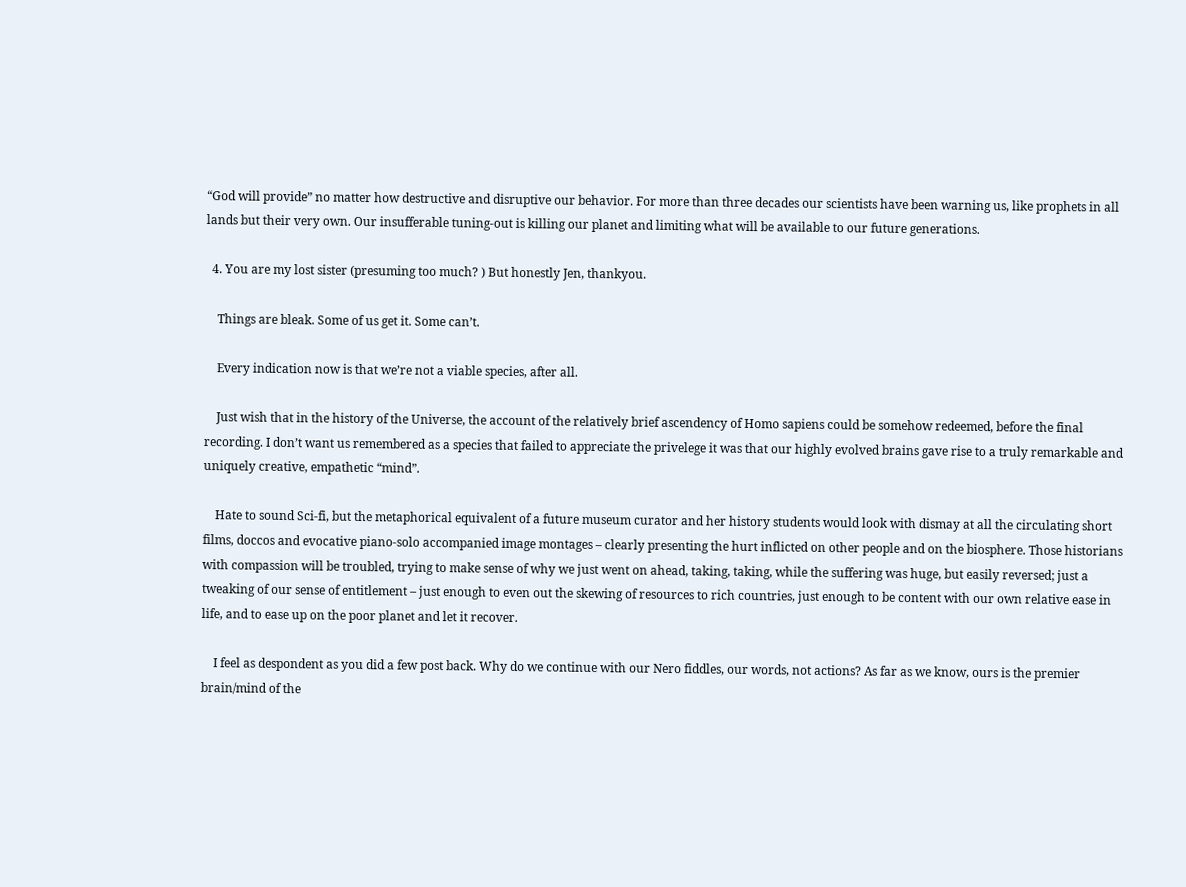“God will provide” no matter how destructive and disruptive our behavior. For more than three decades our scientists have been warning us, like prophets in all lands but their very own. Our insufferable tuning-out is killing our planet and limiting what will be available to our future generations.

  4. You are my lost sister (presuming too much? ) But honestly Jen, thankyou.

    Things are bleak. Some of us get it. Some can’t.

    Every indication now is that we’re not a viable species, after all.

    Just wish that in the history of the Universe, the account of the relatively brief ascendency of Homo sapiens could be somehow redeemed, before the final recording. I don’t want us remembered as a species that failed to appreciate the privelege it was that our highly evolved brains gave rise to a truly remarkable and uniquely creative, empathetic “mind”.

    Hate to sound Sci-fi, but the metaphorical equivalent of a future museum curator and her history students would look with dismay at all the circulating short films, doccos and evocative piano-solo accompanied image montages – clearly presenting the hurt inflicted on other people and on the biosphere. Those historians with compassion will be troubled, trying to make sense of why we just went on ahead, taking, taking, while the suffering was huge, but easily reversed; just a tweaking of our sense of entitlement – just enough to even out the skewing of resources to rich countries, just enough to be content with our own relative ease in life, and to ease up on the poor planet and let it recover.

    I feel as despondent as you did a few post back. Why do we continue with our Nero fiddles, our words, not actions? As far as we know, ours is the premier brain/mind of the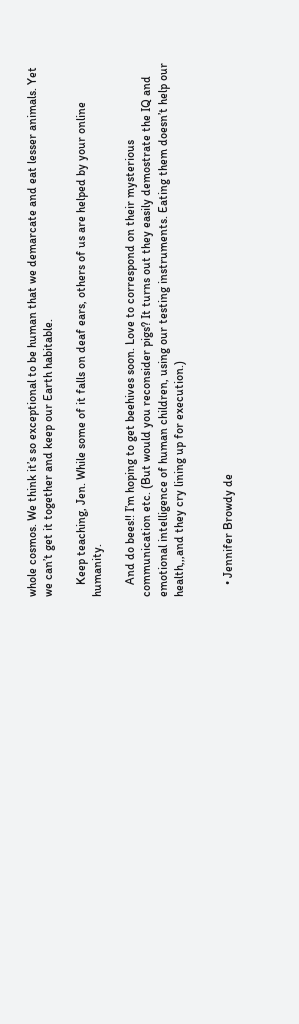whole cosmos. We think it’s so exceptional to be human that we demarcate and eat lesser animals. Yet we can’t get it together and keep our Earth habitable.

    Keep teaching, Jen. While some of it falls on deaf ears, others of us are helped by your online humanity.

    And do bees!! I’m hoping to get beehives soon. Love to correspond on their mysterious communication etc. (But would you reconsider pigs? It turns out they easily demostrate the IQ and emotional intelligence of human children, using our testing instruments. Eating them doesn’t help our health,,,and they cry lining up for execution.)


    • Jennifer Browdy de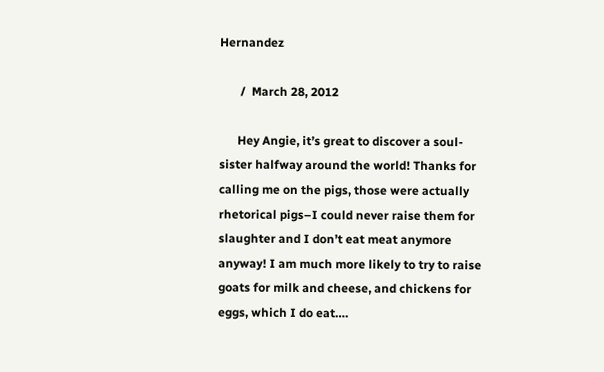Hernandez

       /  March 28, 2012

      Hey Angie, it’s great to discover a soul-sister halfway around the world! Thanks for calling me on the pigs, those were actually rhetorical pigs–I could never raise them for slaughter and I don’t eat meat anymore anyway! I am much more likely to try to raise goats for milk and cheese, and chickens for eggs, which I do eat….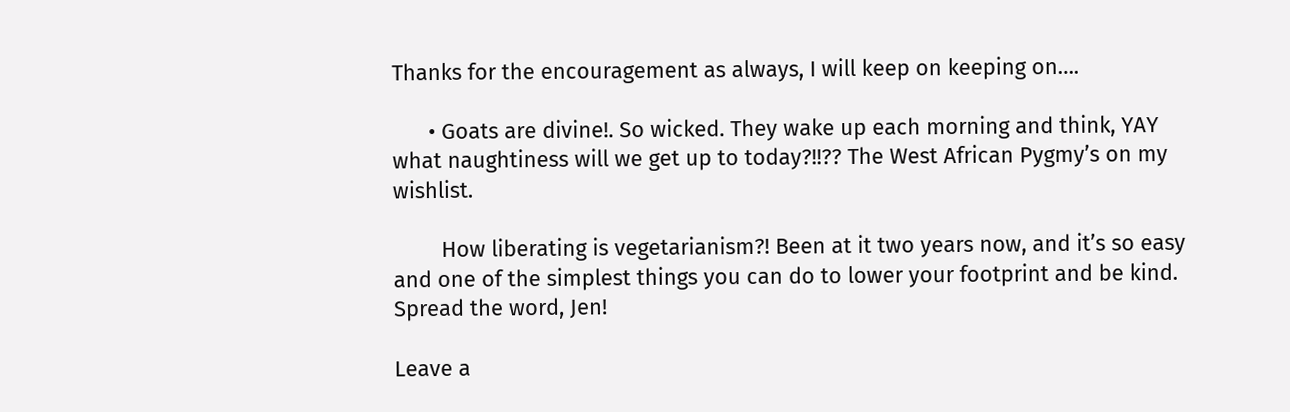Thanks for the encouragement as always, I will keep on keeping on….

      • Goats are divine!. So wicked. They wake up each morning and think, YAY what naughtiness will we get up to today?!!?? The West African Pygmy’s on my wishlist.

        How liberating is vegetarianism?! Been at it two years now, and it’s so easy and one of the simplest things you can do to lower your footprint and be kind. Spread the word, Jen!

Leave a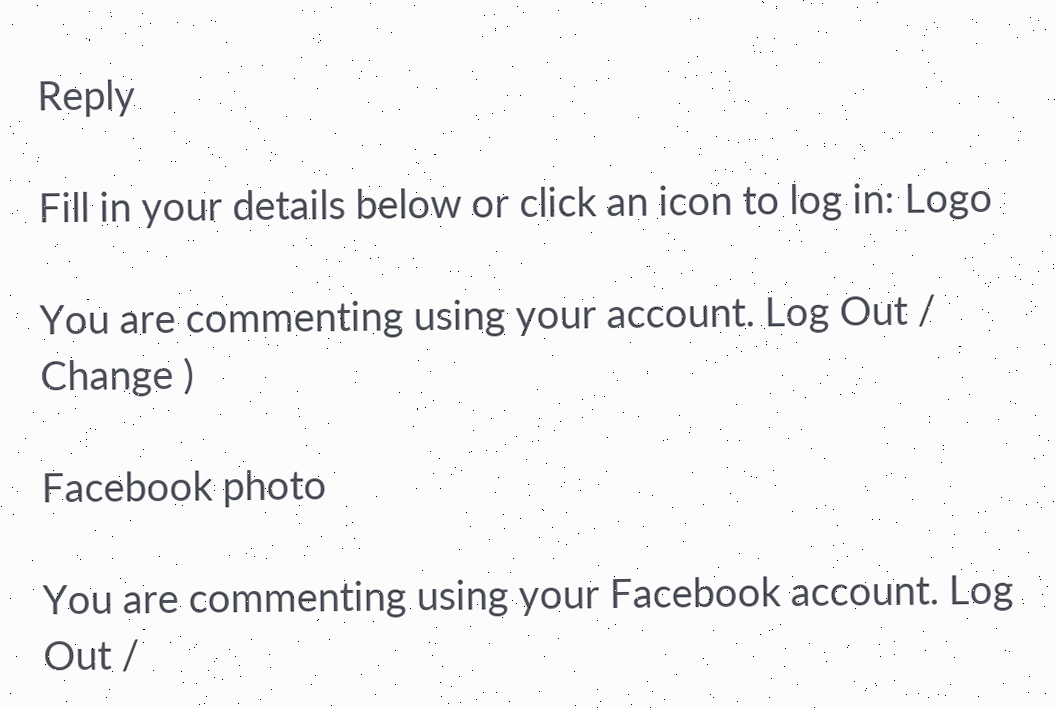Reply

Fill in your details below or click an icon to log in: Logo

You are commenting using your account. Log Out /  Change )

Facebook photo

You are commenting using your Facebook account. Log Out /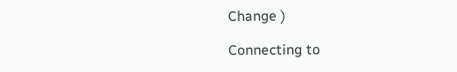Change )

Connecting to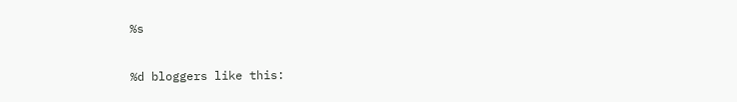%s

%d bloggers like this: